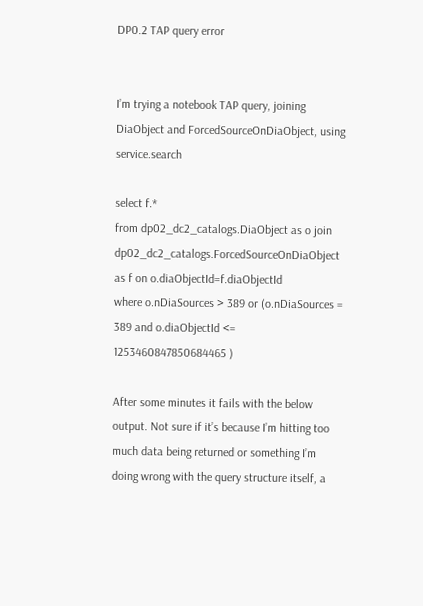DP0.2 TAP query error


I’m trying a notebook TAP query, joining DiaObject and ForcedSourceOnDiaObject, using service.search

select f.*
from dp02_dc2_catalogs.DiaObject as o join dp02_dc2_catalogs.ForcedSourceOnDiaObject as f on o.diaObjectId=f.diaObjectId
where o.nDiaSources > 389 or (o.nDiaSources = 389 and o.diaObjectId <= 1253460847850684465 )

After some minutes it fails with the below output. Not sure if it’s because I’m hitting too much data being returned or something I’m doing wrong with the query structure itself, a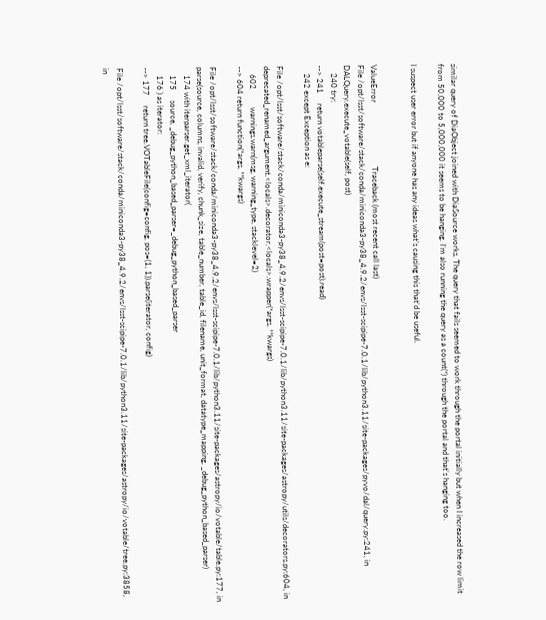similar query of DiaObject joined with DiaSource works. The query that fails seemed to work through the portal initially but when I increased the row limit from 50,000 to 5,000,000 it seems to be hanging. I’m also running the query as a count(*) through the portal and that’s hanging too.

I suspect user error but if anyone has any ideas what’s causing this that’d be useful.


ValueError                                Traceback (most recent call last)
File /opt/lsst/software/stack/conda/miniconda3-py38_4.9.2/envs/lsst-scipipe-7.0.1/lib/python3.11/site-packages/pyvo/dal/query.py:241, in DALQuery.execute_votable(self, post)
    240 try:
--> 241     return votableparse(self.execute_stream(post=post).read)
    242 except Exception as e:

File /opt/lsst/software/stack/conda/miniconda3-py38_4.9.2/envs/lsst-scipipe-7.0.1/lib/python3.11/site-packages/astropy/utils/decorators.py:604, in deprecated_renamed_argument.<locals>.decorator.<locals>.wrapper(*args, **kwargs)
    602         warnings.warn(msg, warning_type, stacklevel=2)
--> 604 return function(*args, **kwargs)

File /opt/lsst/software/stack/conda/miniconda3-py38_4.9.2/envs/lsst-scipipe-7.0.1/lib/python3.11/site-packages/astropy/io/votable/table.py:177, in parse(source, columns, invalid, verify, chunk_size, table_number, table_id, filename, unit_format, datatype_mapping, _debug_python_based_parser)
    174 with iterparser.get_xml_iterator(
    175     source, _debug_python_based_parser=_debug_python_based_parser
    176 ) as iterator:
--> 177     return tree.VOTableFile(config=config, pos=(1, 1)).parse(iterator, config)

File /opt/lsst/software/stack/conda/miniconda3-py38_4.9.2/envs/lsst-scipipe-7.0.1/lib/python3.11/site-packages/astropy/io/votable/tree.py:3858, in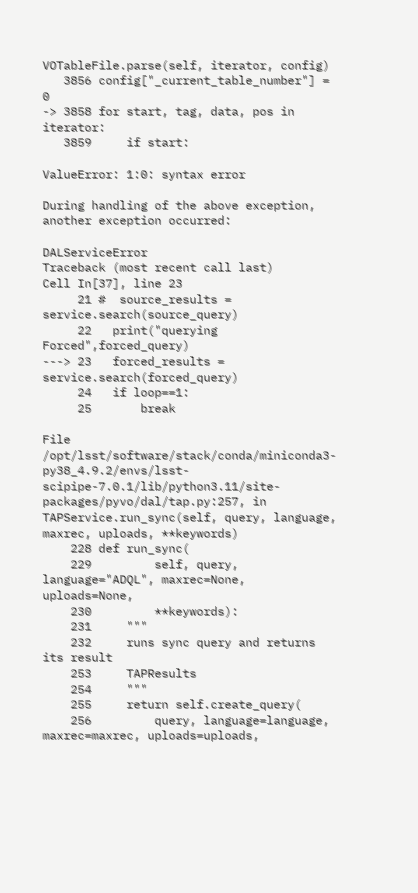VOTableFile.parse(self, iterator, config)
   3856 config["_current_table_number"] = 0
-> 3858 for start, tag, data, pos in iterator:
   3859     if start:

ValueError: 1:0: syntax error

During handling of the above exception, another exception occurred:

DALServiceError                           Traceback (most recent call last)
Cell In[37], line 23
     21 #  source_results = service.search(source_query)
     22   print("querying Forced",forced_query)
---> 23   forced_results = service.search(forced_query)
     24   if loop==1:
     25       break

File /opt/lsst/software/stack/conda/miniconda3-py38_4.9.2/envs/lsst-scipipe-7.0.1/lib/python3.11/site-packages/pyvo/dal/tap.py:257, in TAPService.run_sync(self, query, language, maxrec, uploads, **keywords)
    228 def run_sync(
    229         self, query, language="ADQL", maxrec=None, uploads=None,
    230         **keywords):
    231     """
    232     runs sync query and returns its result
    253     TAPResults
    254     """
    255     return self.create_query(
    256         query, language=language, maxrec=maxrec, uploads=uploads,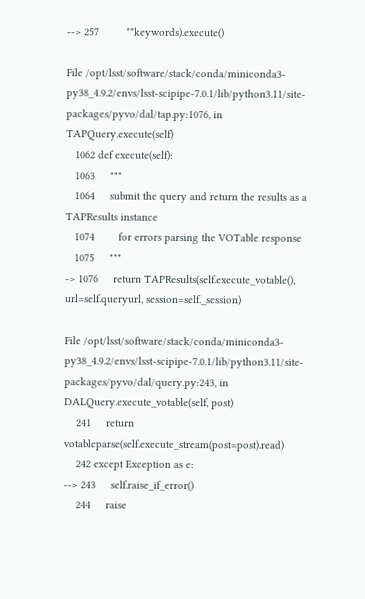--> 257         **keywords).execute()

File /opt/lsst/software/stack/conda/miniconda3-py38_4.9.2/envs/lsst-scipipe-7.0.1/lib/python3.11/site-packages/pyvo/dal/tap.py:1076, in TAPQuery.execute(self)
   1062 def execute(self):
   1063     """
   1064     submit the query and return the results as a TAPResults instance
   1074        for errors parsing the VOTable response
   1075     """
-> 1076     return TAPResults(self.execute_votable(), url=self.queryurl, session=self._session)

File /opt/lsst/software/stack/conda/miniconda3-py38_4.9.2/envs/lsst-scipipe-7.0.1/lib/python3.11/site-packages/pyvo/dal/query.py:243, in DALQuery.execute_votable(self, post)
    241     return votableparse(self.execute_stream(post=post).read)
    242 except Exception as e:
--> 243     self.raise_if_error()
    244     raise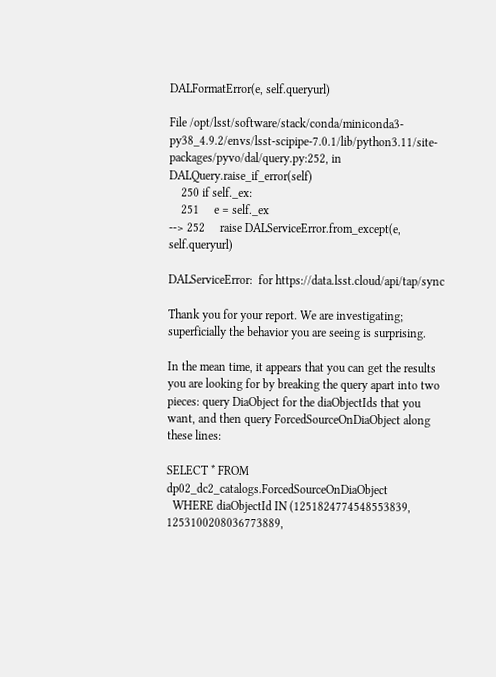DALFormatError(e, self.queryurl)

File /opt/lsst/software/stack/conda/miniconda3-py38_4.9.2/envs/lsst-scipipe-7.0.1/lib/python3.11/site-packages/pyvo/dal/query.py:252, in DALQuery.raise_if_error(self)
    250 if self._ex:
    251     e = self._ex
--> 252     raise DALServiceError.from_except(e, self.queryurl)

DALServiceError:  for https://data.lsst.cloud/api/tap/sync

Thank you for your report. We are investigating; superficially the behavior you are seeing is surprising.

In the mean time, it appears that you can get the results you are looking for by breaking the query apart into two pieces: query DiaObject for the diaObjectIds that you want, and then query ForcedSourceOnDiaObject along these lines:

SELECT * FROM dp02_dc2_catalogs.ForcedSourceOnDiaObject
  WHERE diaObjectId IN (1251824774548553839, 1253100208036773889,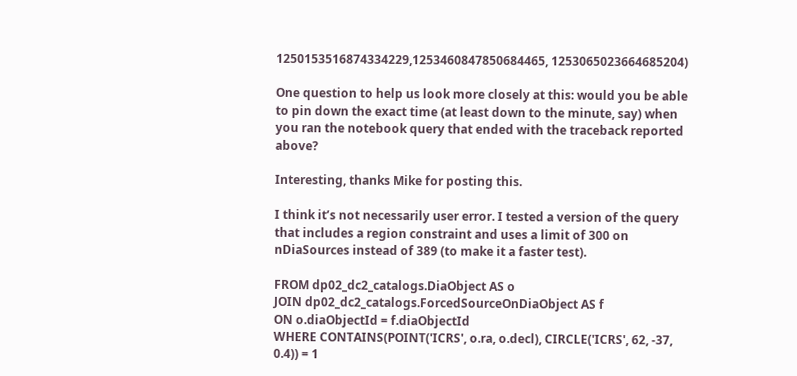1250153516874334229,1253460847850684465, 1253065023664685204)

One question to help us look more closely at this: would you be able to pin down the exact time (at least down to the minute, say) when you ran the notebook query that ended with the traceback reported above?

Interesting, thanks Mike for posting this.

I think it’s not necessarily user error. I tested a version of the query that includes a region constraint and uses a limit of 300 on nDiaSources instead of 389 (to make it a faster test).

FROM dp02_dc2_catalogs.DiaObject AS o
JOIN dp02_dc2_catalogs.ForcedSourceOnDiaObject AS f
ON o.diaObjectId = f.diaObjectId
WHERE CONTAINS(POINT('ICRS', o.ra, o.decl), CIRCLE('ICRS', 62, -37, 0.4)) = 1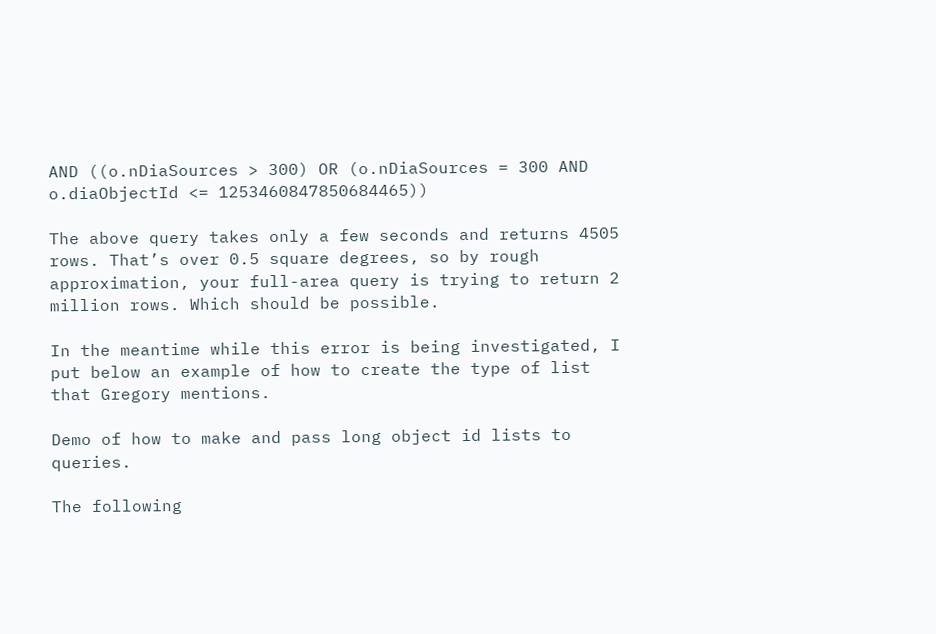AND ((o.nDiaSources > 300) OR (o.nDiaSources = 300 AND o.diaObjectId <= 1253460847850684465))

The above query takes only a few seconds and returns 4505 rows. That’s over 0.5 square degrees, so by rough approximation, your full-area query is trying to return 2 million rows. Which should be possible.

In the meantime while this error is being investigated, I put below an example of how to create the type of list that Gregory mentions.

Demo of how to make and pass long object id lists to queries.

The following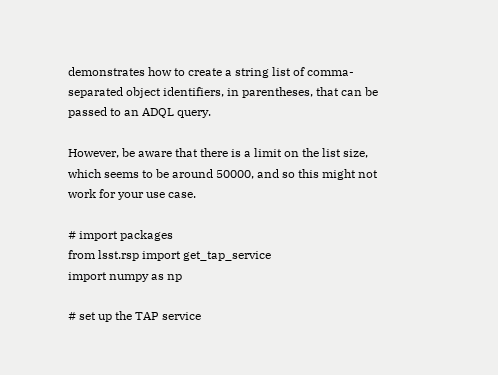demonstrates how to create a string list of comma-separated object identifiers, in parentheses, that can be passed to an ADQL query.

However, be aware that there is a limit on the list size, which seems to be around 50000, and so this might not work for your use case.

# import packages
from lsst.rsp import get_tap_service
import numpy as np

# set up the TAP service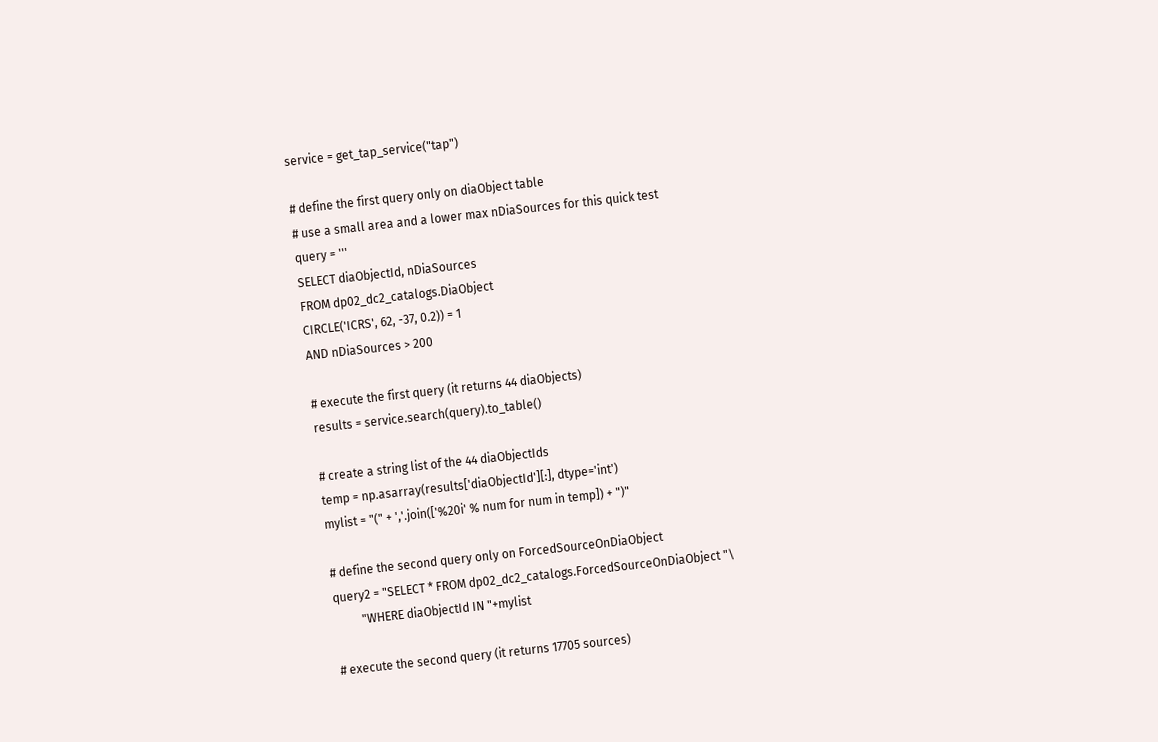service = get_tap_service("tap")

# define the first query only on diaObject table
# use a small area and a lower max nDiaSources for this quick test
query = '''
SELECT diaObjectId, nDiaSources
FROM dp02_dc2_catalogs.DiaObject
CIRCLE('ICRS', 62, -37, 0.2)) = 1
AND nDiaSources > 200

# execute the first query (it returns 44 diaObjects)
results = service.search(query).to_table()

# create a string list of the 44 diaObjectIds
temp = np.asarray(results['diaObjectId'][:], dtype='int')
mylist = "(" + ','.join(['%20i' % num for num in temp]) + ")"

# define the second query only on ForcedSourceOnDiaObject
query2 = "SELECT * FROM dp02_dc2_catalogs.ForcedSourceOnDiaObject "\
         "WHERE diaObjectId IN "+mylist

# execute the second query (it returns 17705 sources)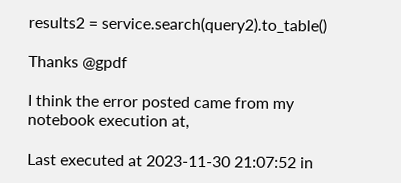results2 = service.search(query2).to_table()

Thanks @gpdf

I think the error posted came from my notebook execution at,

Last executed at 2023-11-30 21:07:52 in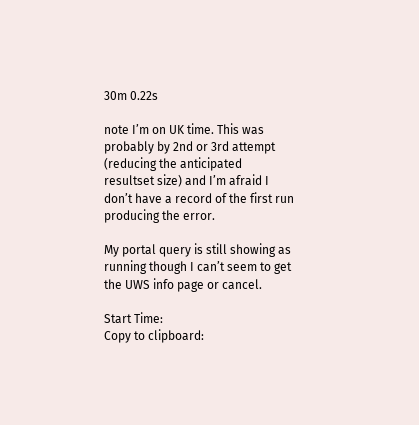30m 0.22s

note I’m on UK time. This was probably by 2nd or 3rd attempt (reducing the anticipated resultset size) and I’m afraid I don’t have a record of the first run producing the error.

My portal query is still showing as running though I can’t seem to get the UWS info page or cancel.

Start Time:
Copy to clipboard: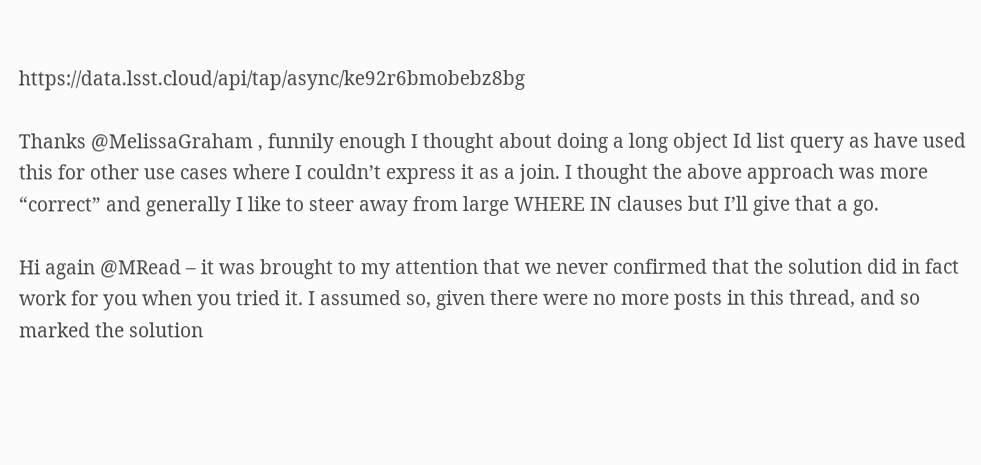https://data.lsst.cloud/api/tap/async/ke92r6bmobebz8bg

Thanks @MelissaGraham , funnily enough I thought about doing a long object Id list query as have used this for other use cases where I couldn’t express it as a join. I thought the above approach was more “correct” and generally I like to steer away from large WHERE IN clauses but I’ll give that a go.

Hi again @MRead – it was brought to my attention that we never confirmed that the solution did in fact work for you when you tried it. I assumed so, given there were no more posts in this thread, and so marked the solution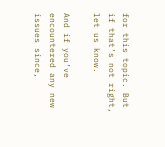for this topic. But if that’s not right, let us know.

And if you’ve encountered any new issues since,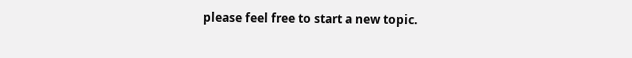please feel free to start a new topic.